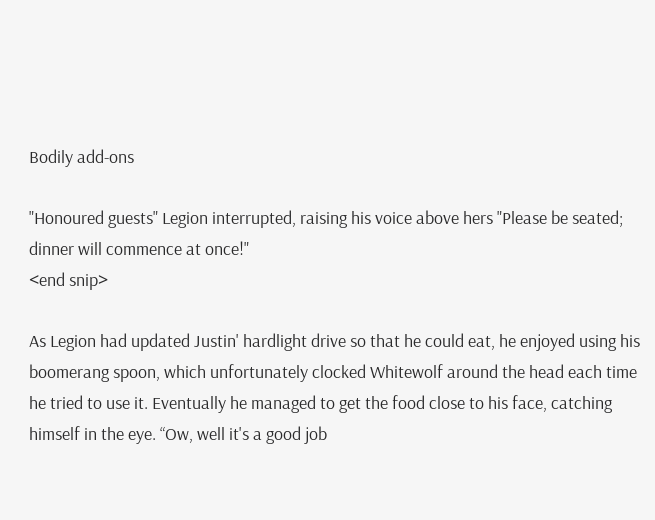Bodily add-ons

"Honoured guests" Legion interrupted, raising his voice above hers "Please be seated; dinner will commence at once!"
<end snip>

As Legion had updated Justin' hardlight drive so that he could eat, he enjoyed using his boomerang spoon, which unfortunately clocked Whitewolf around the head each time he tried to use it. Eventually he managed to get the food close to his face, catching himself in the eye. “Ow, well it's a good job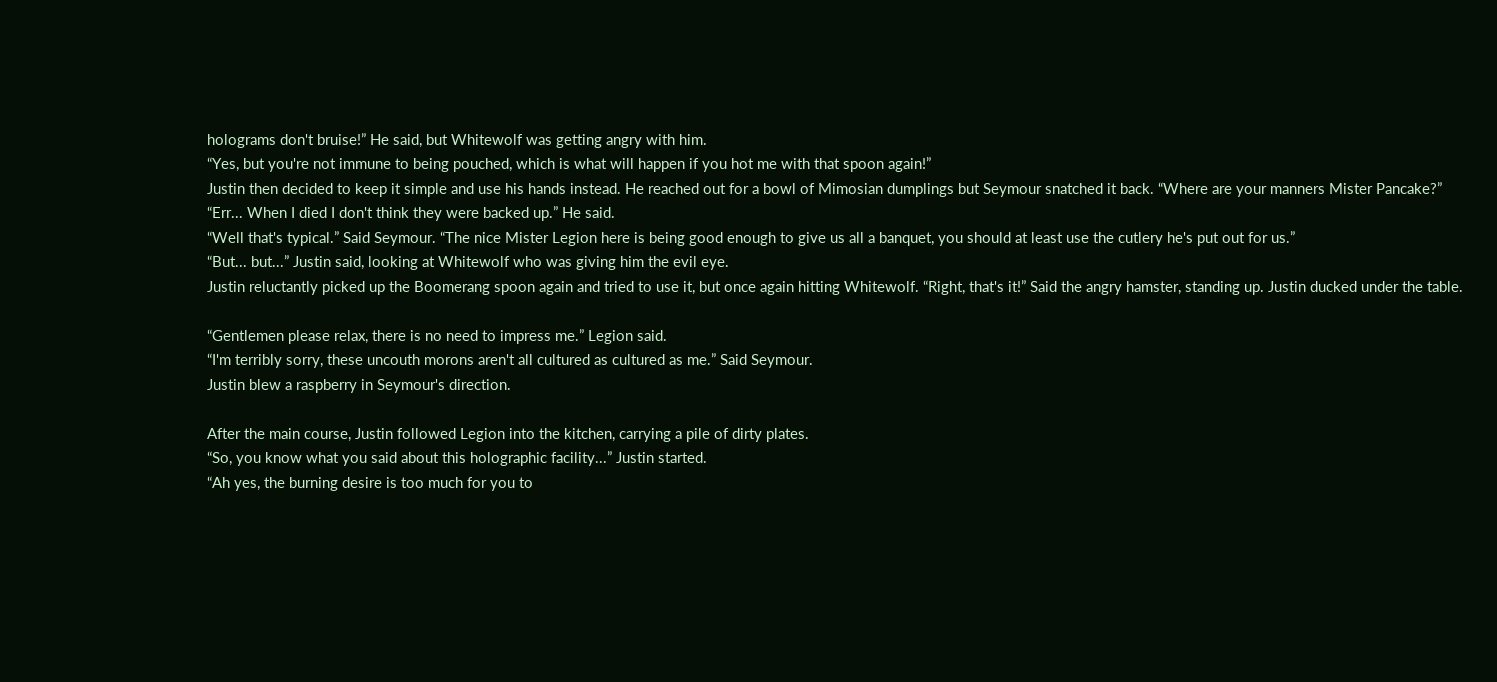holograms don't bruise!” He said, but Whitewolf was getting angry with him.
“Yes, but you're not immune to being pouched, which is what will happen if you hot me with that spoon again!”
Justin then decided to keep it simple and use his hands instead. He reached out for a bowl of Mimosian dumplings but Seymour snatched it back. “Where are your manners Mister Pancake?”
“Err... When I died I don't think they were backed up.” He said.
“Well that's typical.” Said Seymour. “The nice Mister Legion here is being good enough to give us all a banquet, you should at least use the cutlery he's put out for us.”
“But... but...” Justin said, looking at Whitewolf who was giving him the evil eye.
Justin reluctantly picked up the Boomerang spoon again and tried to use it, but once again hitting Whitewolf. “Right, that's it!” Said the angry hamster, standing up. Justin ducked under the table.

“Gentlemen please relax, there is no need to impress me.” Legion said.
“I'm terribly sorry, these uncouth morons aren't all cultured as cultured as me.” Said Seymour.
Justin blew a raspberry in Seymour's direction.

After the main course, Justin followed Legion into the kitchen, carrying a pile of dirty plates.
“So, you know what you said about this holographic facility...” Justin started.
“Ah yes, the burning desire is too much for you to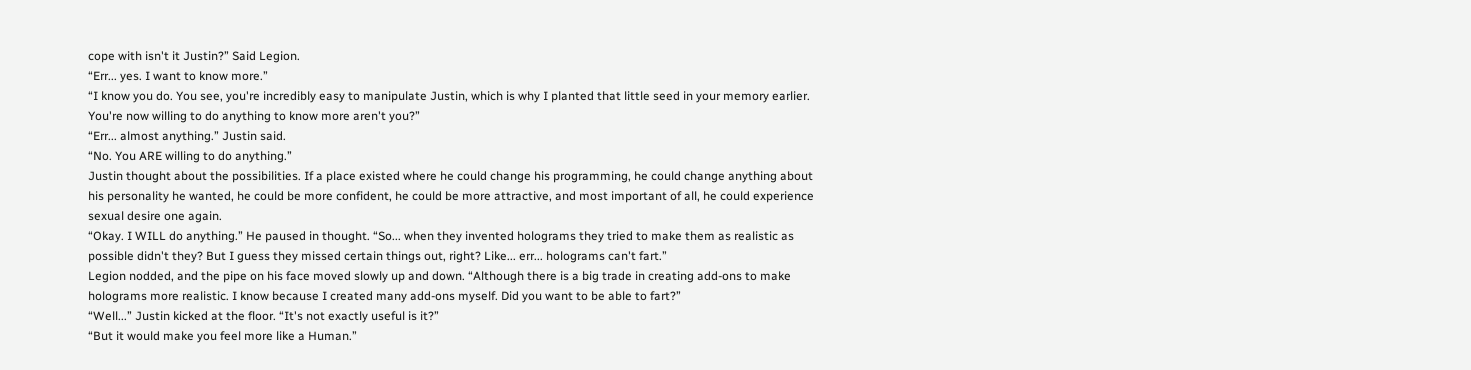cope with isn't it Justin?” Said Legion.
“Err... yes. I want to know more.”
“I know you do. You see, you're incredibly easy to manipulate Justin, which is why I planted that little seed in your memory earlier. You're now willing to do anything to know more aren't you?”
“Err... almost anything.” Justin said.
“No. You ARE willing to do anything.”
Justin thought about the possibilities. If a place existed where he could change his programming, he could change anything about his personality he wanted, he could be more confident, he could be more attractive, and most important of all, he could experience sexual desire one again.
“Okay. I WILL do anything.” He paused in thought. “So... when they invented holograms they tried to make them as realistic as possible didn't they? But I guess they missed certain things out, right? Like... err... holograms can't fart.”
Legion nodded, and the pipe on his face moved slowly up and down. “Although there is a big trade in creating add-ons to make holograms more realistic. I know because I created many add-ons myself. Did you want to be able to fart?”
“Well...” Justin kicked at the floor. “It's not exactly useful is it?”
“But it would make you feel more like a Human.”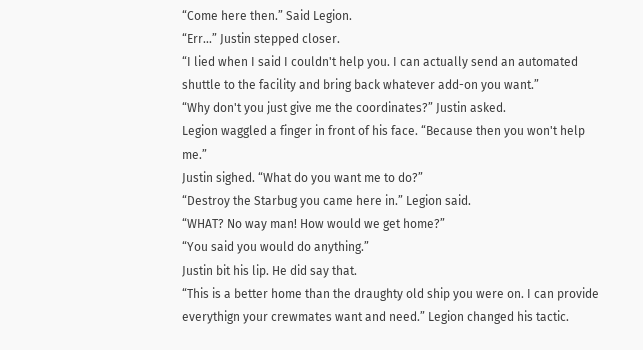“Come here then.” Said Legion.
“Err...” Justin stepped closer.
“I lied when I said I couldn't help you. I can actually send an automated shuttle to the facility and bring back whatever add-on you want.”
“Why don't you just give me the coordinates?” Justin asked.
Legion waggled a finger in front of his face. “Because then you won't help me.”
Justin sighed. “What do you want me to do?”
“Destroy the Starbug you came here in.” Legion said.
“WHAT? No way man! How would we get home?”
“You said you would do anything.”
Justin bit his lip. He did say that.
“This is a better home than the draughty old ship you were on. I can provide everythign your crewmates want and need.” Legion changed his tactic.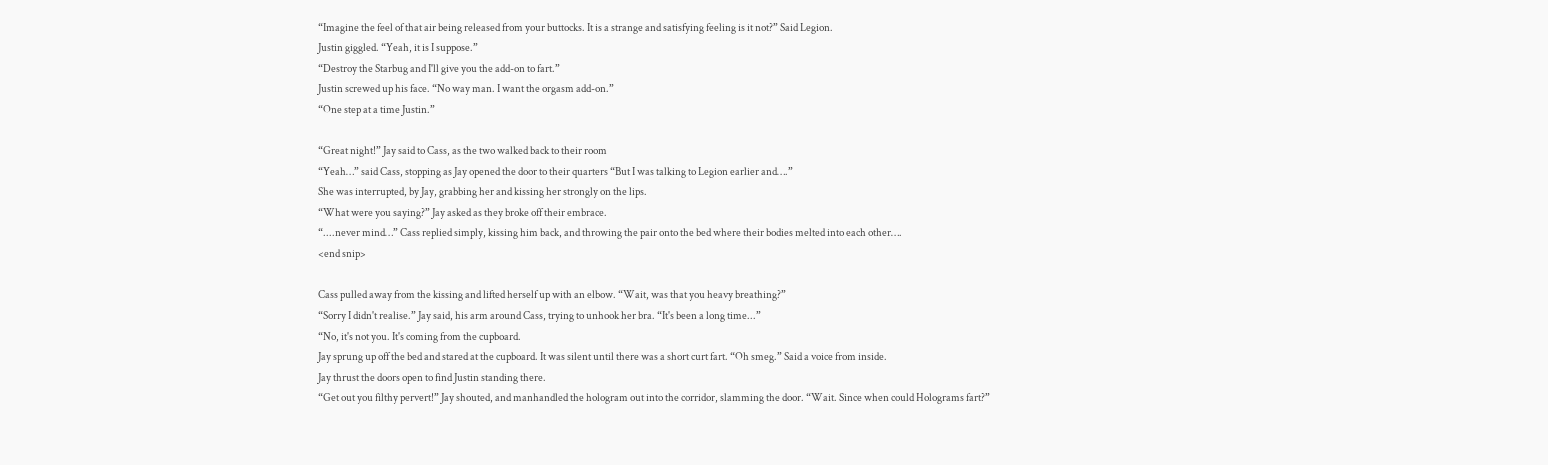“Imagine the feel of that air being released from your buttocks. It is a strange and satisfying feeling is it not?” Said Legion.
Justin giggled. “Yeah, it is I suppose.”
“Destroy the Starbug and I'll give you the add-on to fart.”
Justin screwed up his face. “No way man. I want the orgasm add-on.”
“One step at a time Justin.”

“Great night!” Jay said to Cass, as the two walked back to their room
“Yeah…” said Cass, stopping as Jay opened the door to their quarters “But I was talking to Legion earlier and….”
She was interrupted, by Jay, grabbing her and kissing her strongly on the lips.
“What were you saying?” Jay asked as they broke off their embrace.
“....never mind…” Cass replied simply, kissing him back, and throwing the pair onto the bed where their bodies melted into each other….
<end snip>

Cass pulled away from the kissing and lifted herself up with an elbow. “Wait, was that you heavy breathing?”
“Sorry I didn't realise.” Jay said, his arm around Cass, trying to unhook her bra. “It's been a long time...”
“No, it's not you. It's coming from the cupboard.
Jay sprung up off the bed and stared at the cupboard. It was silent until there was a short curt fart. “Oh smeg.” Said a voice from inside.
Jay thrust the doors open to find Justin standing there.
“Get out you filthy pervert!” Jay shouted, and manhandled the hologram out into the corridor, slamming the door. “Wait. Since when could Holograms fart?”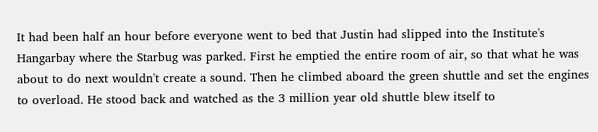It had been half an hour before everyone went to bed that Justin had slipped into the Institute's Hangarbay where the Starbug was parked. First he emptied the entire room of air, so that what he was about to do next wouldn't create a sound. Then he climbed aboard the green shuttle and set the engines to overload. He stood back and watched as the 3 million year old shuttle blew itself to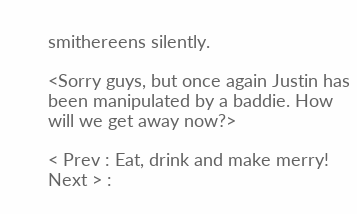smithereens silently.

<Sorry guys, but once again Justin has been manipulated by a baddie. How will we get away now?>

< Prev : Eat, drink and make merry! Next > :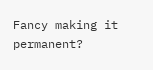Fancy making it permanent?